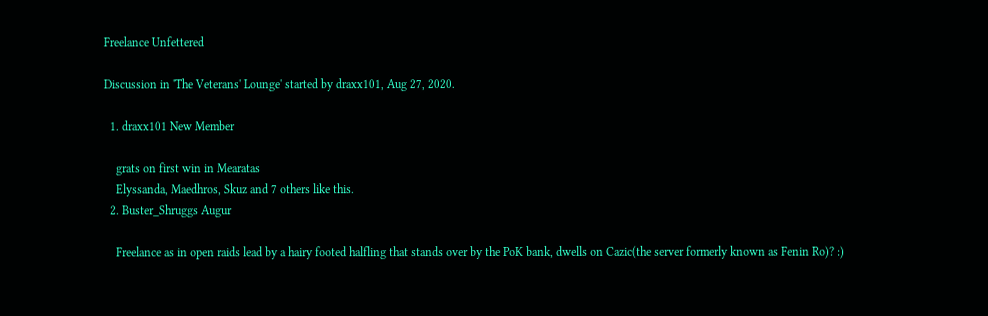Freelance Unfettered

Discussion in 'The Veterans' Lounge' started by draxx101, Aug 27, 2020.

  1. draxx101 New Member

    grats on first win in Mearatas
    Elyssanda, Maedhros, Skuz and 7 others like this.
  2. Buster_Shruggs Augur

    Freelance as in open raids lead by a hairy footed halfling that stands over by the PoK bank, dwells on Cazic(the server formerly known as Fenin Ro)? :)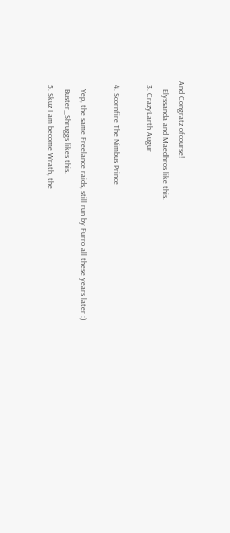And Congratz ofcourse!
    Elyssanda and Maedhros like this.
  3. CrazyLarth Augur

  4. Scornfire The Nimbus Prince

    Yep, the same Freelance raids, still run by Furro all these years later :)
    Buster_Shruggs likes this.
  5. Skuz I am become Wrath, the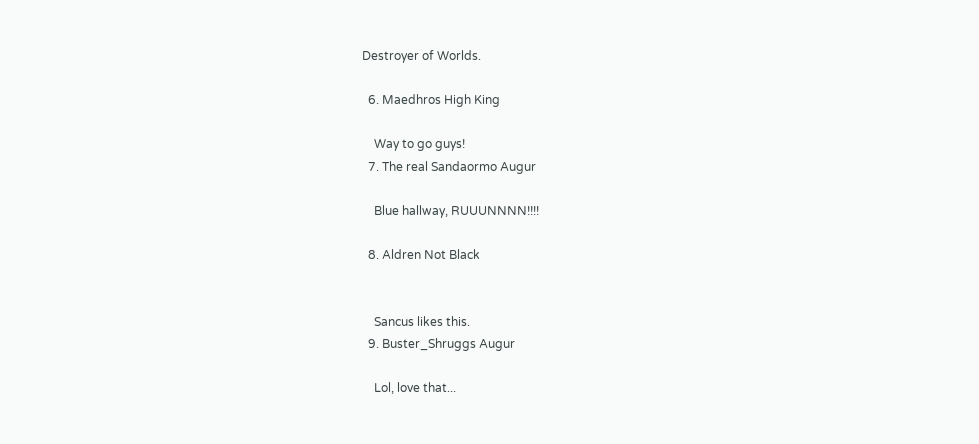Destroyer of Worlds.

  6. Maedhros High King

    Way to go guys!
  7. The real Sandaormo Augur

    Blue hallway, RUUUNNNN!!!!

  8. Aldren Not Black


    Sancus likes this.
  9. Buster_Shruggs Augur

    Lol, love that...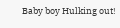Baby boy Hulking out!